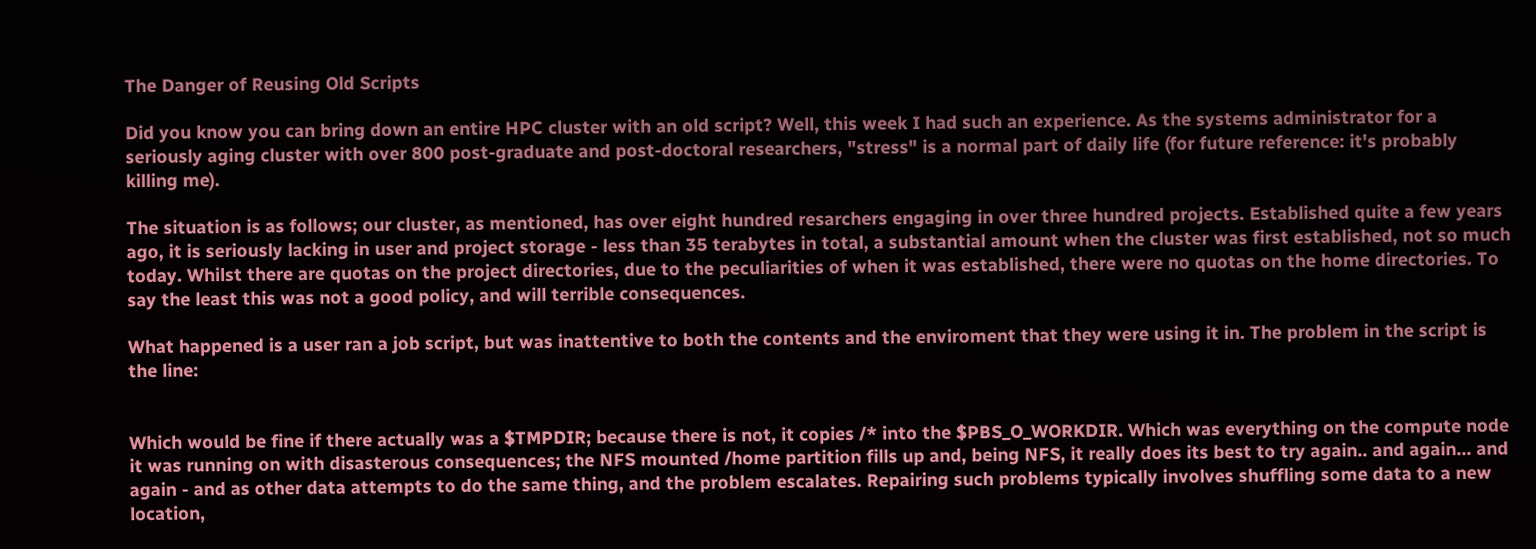The Danger of Reusing Old Scripts

Did you know you can bring down an entire HPC cluster with an old script? Well, this week I had such an experience. As the systems administrator for a seriously aging cluster with over 800 post-graduate and post-doctoral researchers, "stress" is a normal part of daily life (for future reference: it's probably killing me).

The situation is as follows; our cluster, as mentioned, has over eight hundred resarchers engaging in over three hundred projects. Established quite a few years ago, it is seriously lacking in user and project storage - less than 35 terabytes in total, a substantial amount when the cluster was first established, not so much today. Whilst there are quotas on the project directories, due to the peculiarities of when it was established, there were no quotas on the home directories. To say the least this was not a good policy, and will terrible consequences.

What happened is a user ran a job script, but was inattentive to both the contents and the enviroment that they were using it in. The problem in the script is the line:


Which would be fine if there actually was a $TMPDIR; because there is not, it copies /* into the $PBS_O_WORKDIR. Which was everything on the compute node it was running on with disasterous consequences; the NFS mounted /home partition fills up and, being NFS, it really does its best to try again.. and again... and again - and as other data attempts to do the same thing, and the problem escalates. Repairing such problems typically involves shuffling some data to a new location,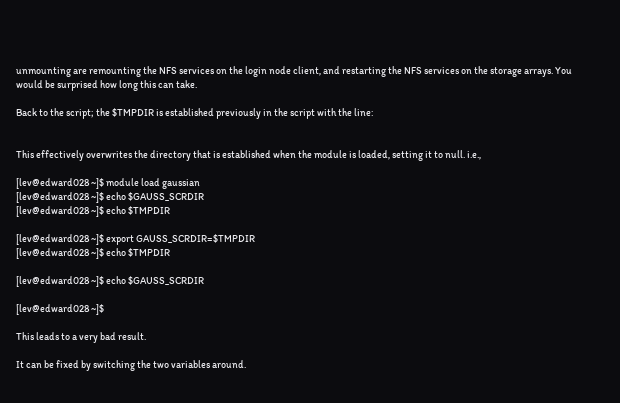unmounting are remounting the NFS services on the login node client, and restarting the NFS services on the storage arrays. You would be surprised how long this can take.

Back to the script; the $TMPDIR is established previously in the script with the line:


This effectively overwrites the directory that is established when the module is loaded, setting it to null. i.e.,

[lev@edward028 ~]$ module load gaussian
[lev@edward028 ~]$ echo $GAUSS_SCRDIR
[lev@edward028 ~]$ echo $TMPDIR

[lev@edward028 ~]$ export GAUSS_SCRDIR=$TMPDIR
[lev@edward028 ~]$ echo $TMPDIR

[lev@edward028 ~]$ echo $GAUSS_SCRDIR

[lev@edward028 ~]$

This leads to a very bad result.

It can be fixed by switching the two variables around.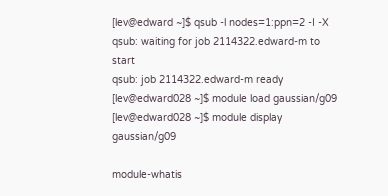[lev@edward ~]$ qsub -l nodes=1:ppn=2 -I -X
qsub: waiting for job 2114322.edward-m to start
qsub: job 2114322.edward-m ready
[lev@edward028 ~]$ module load gaussian/g09
[lev@edward028 ~]$ module display gaussian/g09

module-whatis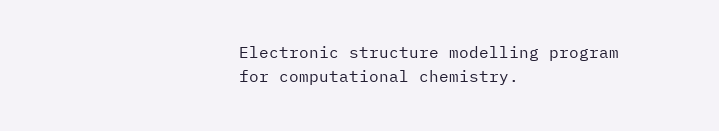Electronic structure modelling program for computational chemistry.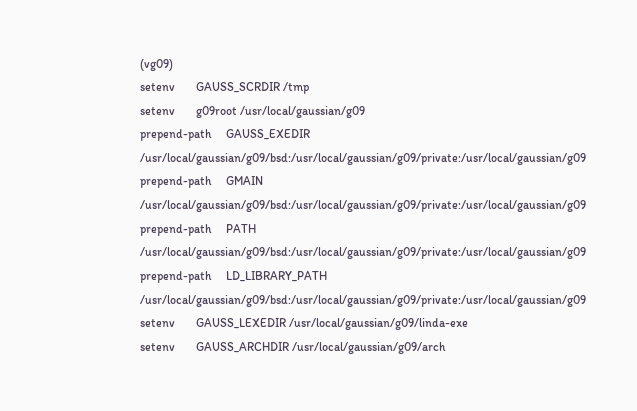(vg09)
setenv       GAUSS_SCRDIR /tmp
setenv       g09root /usr/local/gaussian/g09
prepend-path     GAUSS_EXEDIR /usr/local/gaussian/g09/bsd:/usr/local/gaussian/g09/private:/usr/local/gaussian/g09
prepend-path     GMAIN /usr/local/gaussian/g09/bsd:/usr/local/gaussian/g09/private:/usr/local/gaussian/g09
prepend-path     PATH /usr/local/gaussian/g09/bsd:/usr/local/gaussian/g09/private:/usr/local/gaussian/g09
prepend-path     LD_LIBRARY_PATH /usr/local/gaussian/g09/bsd:/usr/local/gaussian/g09/private:/usr/local/gaussian/g09
setenv       GAUSS_LEXEDIR /usr/local/gaussian/g09/linda-exe
setenv       GAUSS_ARCHDIR /usr/local/gaussian/g09/arch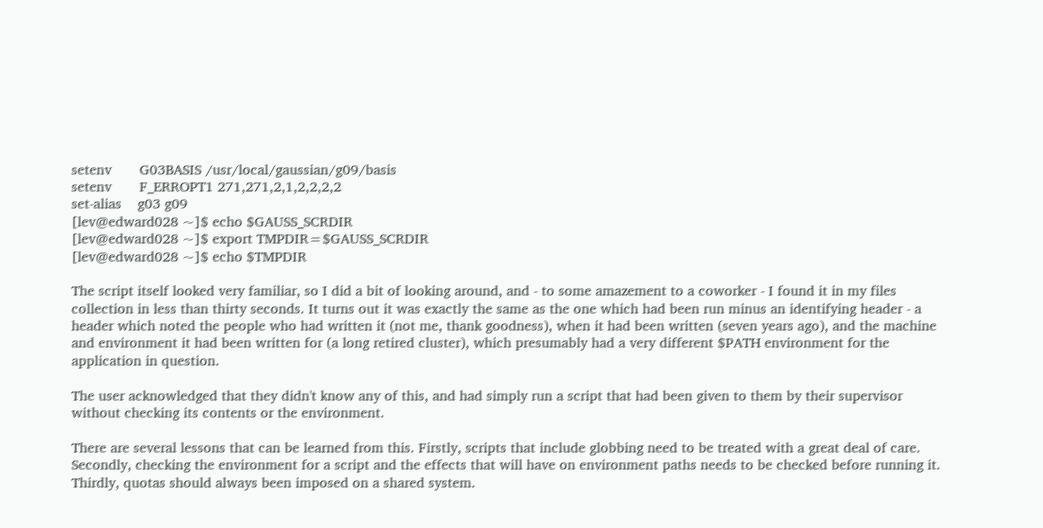setenv       G03BASIS /usr/local/gaussian/g09/basis
setenv       F_ERROPT1 271,271,2,1,2,2,2,2
set-alias    g03 g09
[lev@edward028 ~]$ echo $GAUSS_SCRDIR
[lev@edward028 ~]$ export TMPDIR=$GAUSS_SCRDIR
[lev@edward028 ~]$ echo $TMPDIR

The script itself looked very familiar, so I did a bit of looking around, and - to some amazement to a coworker - I found it in my files collection in less than thirty seconds. It turns out it was exactly the same as the one which had been run minus an identifying header - a header which noted the people who had written it (not me, thank goodness), when it had been written (seven years ago), and the machine and environment it had been written for (a long retired cluster), which presumably had a very different $PATH environment for the application in question.

The user acknowledged that they didn't know any of this, and had simply run a script that had been given to them by their supervisor without checking its contents or the environment.

There are several lessons that can be learned from this. Firstly, scripts that include globbing need to be treated with a great deal of care. Secondly, checking the environment for a script and the effects that will have on environment paths needs to be checked before running it. Thirdly, quotas should always been imposed on a shared system.